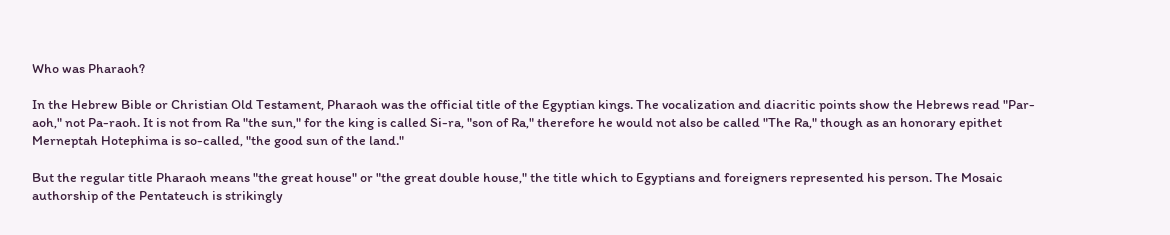Who was Pharaoh?

In the Hebrew Bible or Christian Old Testament, Pharaoh was the official title of the Egyptian kings. The vocalization and diacritic points show the Hebrews read "Par-aoh," not Pa-raoh. It is not from Ra "the sun," for the king is called Si-ra, "son of Ra," therefore he would not also be called "The Ra," though as an honorary epithet Merneptah Hotephima is so-called, "the good sun of the land."

But the regular title Pharaoh means "the great house" or "the great double house," the title which to Egyptians and foreigners represented his person. The Mosaic authorship of the Pentateuch is strikingly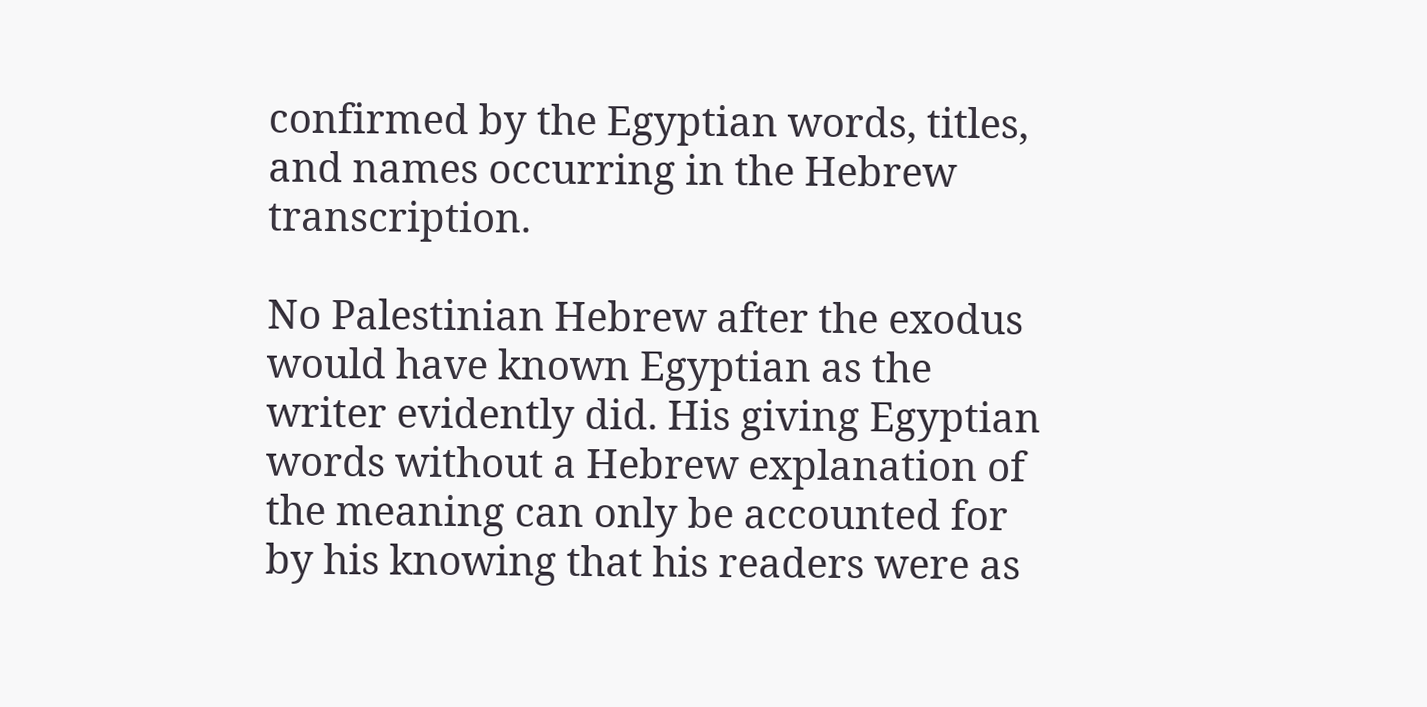confirmed by the Egyptian words, titles, and names occurring in the Hebrew transcription.

No Palestinian Hebrew after the exodus would have known Egyptian as the writer evidently did. His giving Egyptian words without a Hebrew explanation of the meaning can only be accounted for by his knowing that his readers were as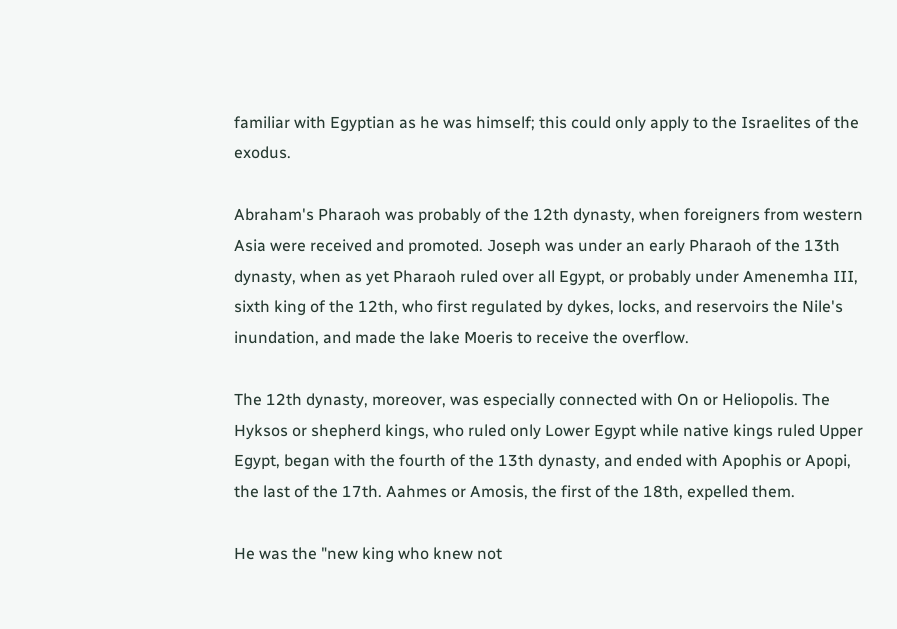familiar with Egyptian as he was himself; this could only apply to the Israelites of the exodus.

Abraham's Pharaoh was probably of the 12th dynasty, when foreigners from western Asia were received and promoted. Joseph was under an early Pharaoh of the 13th dynasty, when as yet Pharaoh ruled over all Egypt, or probably under Amenemha III, sixth king of the 12th, who first regulated by dykes, locks, and reservoirs the Nile's inundation, and made the lake Moeris to receive the overflow.

The 12th dynasty, moreover, was especially connected with On or Heliopolis. The Hyksos or shepherd kings, who ruled only Lower Egypt while native kings ruled Upper Egypt, began with the fourth of the 13th dynasty, and ended with Apophis or Apopi, the last of the 17th. Aahmes or Amosis, the first of the 18th, expelled them.

He was the "new king who knew not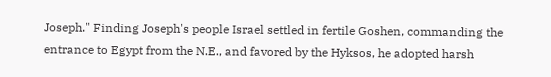Joseph." Finding Joseph's people Israel settled in fertile Goshen, commanding the entrance to Egypt from the N.E., and favored by the Hyksos, he adopted harsh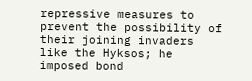repressive measures to prevent the possibility of their joining invaders like the Hyksos; he imposed bond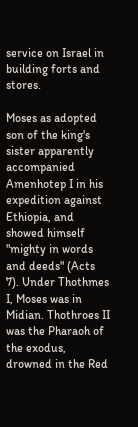service on Israel in building forts and stores.

Moses as adopted son of the king's sister apparently accompanied Amenhotep I in his expedition against Ethiopia, and showed himself "mighty in words and deeds" (Acts 7). Under Thothmes I, Moses was in Midian. Thothroes II was the Pharaoh of the exodus, drowned in the Red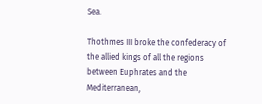Sea.

Thothmes III broke the confederacy of the allied kings of all the regions between Euphrates and the Mediterranean,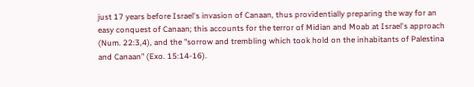just 17 years before Israel's invasion of Canaan, thus providentially preparing the way for an easy conquest of Canaan; this accounts for the terror of Midian and Moab at Israel's approach (Num. 22:3,4), and the "sorrow and trembling which took hold on the inhabitants of Palestina and Canaan" (Exo. 15:14-16).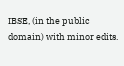IBSE, (in the public domain) with minor edits.